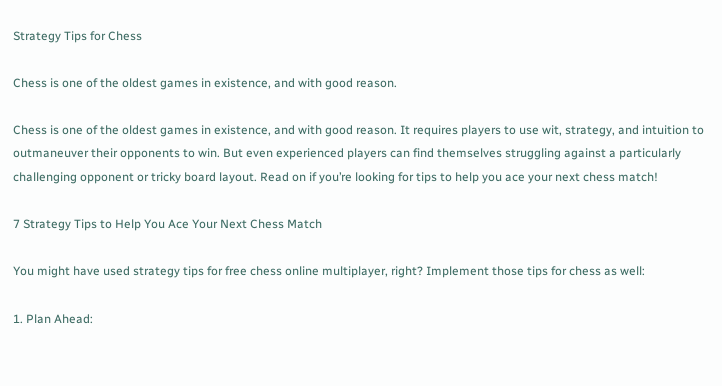Strategy Tips for Chess

Chess is one of the oldest games in existence, and with good reason.

Chess is one of the oldest games in existence, and with good reason. It requires players to use wit, strategy, and intuition to outmaneuver their opponents to win. But even experienced players can find themselves struggling against a particularly challenging opponent or tricky board layout. Read on if you’re looking for tips to help you ace your next chess match!

7 Strategy Tips to Help You Ace Your Next Chess Match

You might have used strategy tips for free chess online multiplayer, right? Implement those tips for chess as well:

1. Plan Ahead: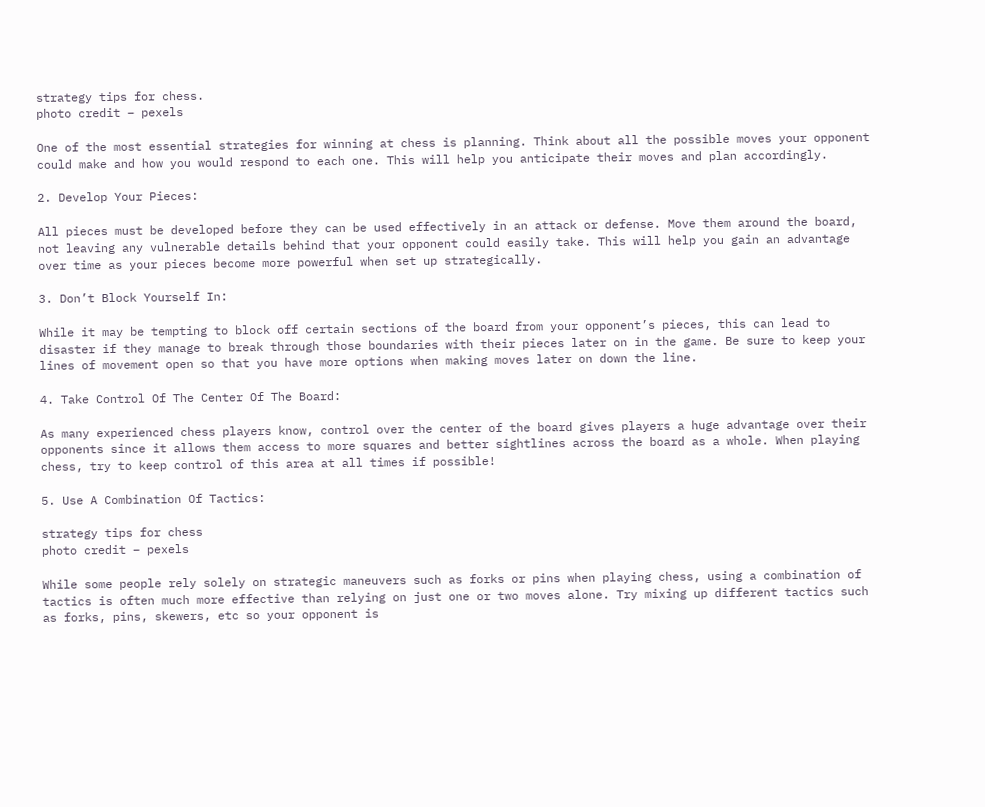strategy tips for chess.
photo credit – pexels

One of the most essential strategies for winning at chess is planning. Think about all the possible moves your opponent could make and how you would respond to each one. This will help you anticipate their moves and plan accordingly.

2. Develop Your Pieces:

All pieces must be developed before they can be used effectively in an attack or defense. Move them around the board, not leaving any vulnerable details behind that your opponent could easily take. This will help you gain an advantage over time as your pieces become more powerful when set up strategically.

3. Don’t Block Yourself In:

While it may be tempting to block off certain sections of the board from your opponent’s pieces, this can lead to disaster if they manage to break through those boundaries with their pieces later on in the game. Be sure to keep your lines of movement open so that you have more options when making moves later on down the line.

4. Take Control Of The Center Of The Board:

As many experienced chess players know, control over the center of the board gives players a huge advantage over their opponents since it allows them access to more squares and better sightlines across the board as a whole. When playing chess, try to keep control of this area at all times if possible!

5. Use A Combination Of Tactics:

strategy tips for chess
photo credit – pexels

While some people rely solely on strategic maneuvers such as forks or pins when playing chess, using a combination of tactics is often much more effective than relying on just one or two moves alone. Try mixing up different tactics such as forks, pins, skewers, etc so your opponent is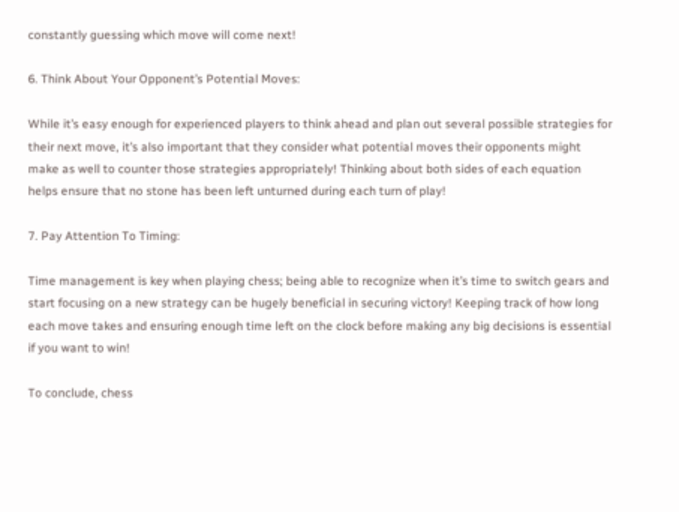constantly guessing which move will come next!

6. Think About Your Opponent’s Potential Moves:

While it’s easy enough for experienced players to think ahead and plan out several possible strategies for their next move, it’s also important that they consider what potential moves their opponents might make as well to counter those strategies appropriately! Thinking about both sides of each equation helps ensure that no stone has been left unturned during each turn of play!

7. Pay Attention To Timing:

Time management is key when playing chess; being able to recognize when it’s time to switch gears and start focusing on a new strategy can be hugely beneficial in securing victory! Keeping track of how long each move takes and ensuring enough time left on the clock before making any big decisions is essential if you want to win!

To conclude, chess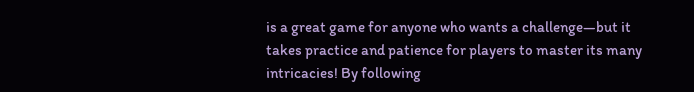is a great game for anyone who wants a challenge—but it takes practice and patience for players to master its many intricacies! By following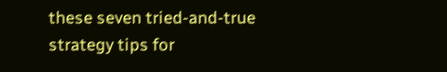these seven tried-and-true strategy tips for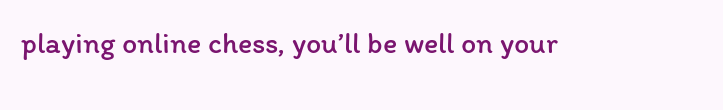playing online chess, you’ll be well on your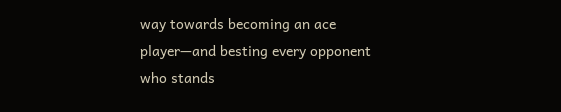way towards becoming an ace player—and besting every opponent who stands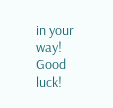in your way! Good luck!